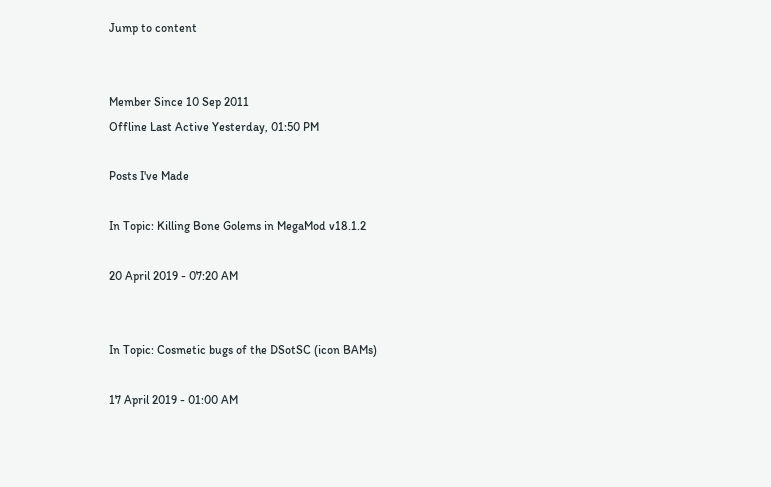Jump to content


Member Since 10 Sep 2011
Offline Last Active Yesterday, 01:50 PM

Posts I've Made

In Topic: Killing Bone Golems in MegaMod v18.1.2

20 April 2019 - 07:20 AM


In Topic: Cosmetic bugs of the DSotSC (icon BAMs)

17 April 2019 - 01:00 AM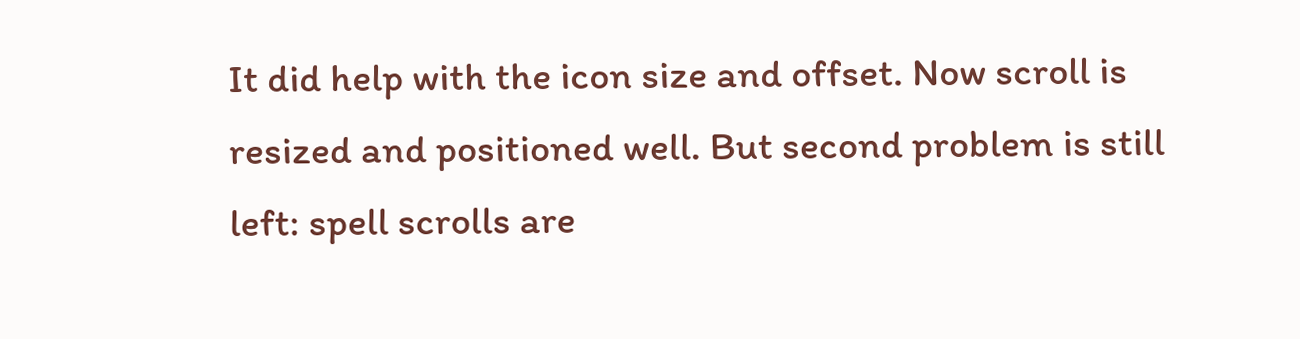It did help with the icon size and offset. Now scroll is resized and positioned well. But second problem is still left: spell scrolls are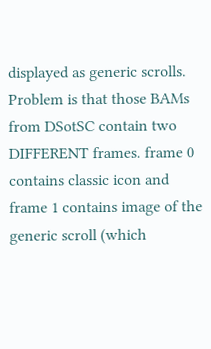displayed as generic scrolls. Problem is that those BAMs from DSotSC contain two DIFFERENT frames. frame 0 contains classic icon and frame 1 contains image of the generic scroll (which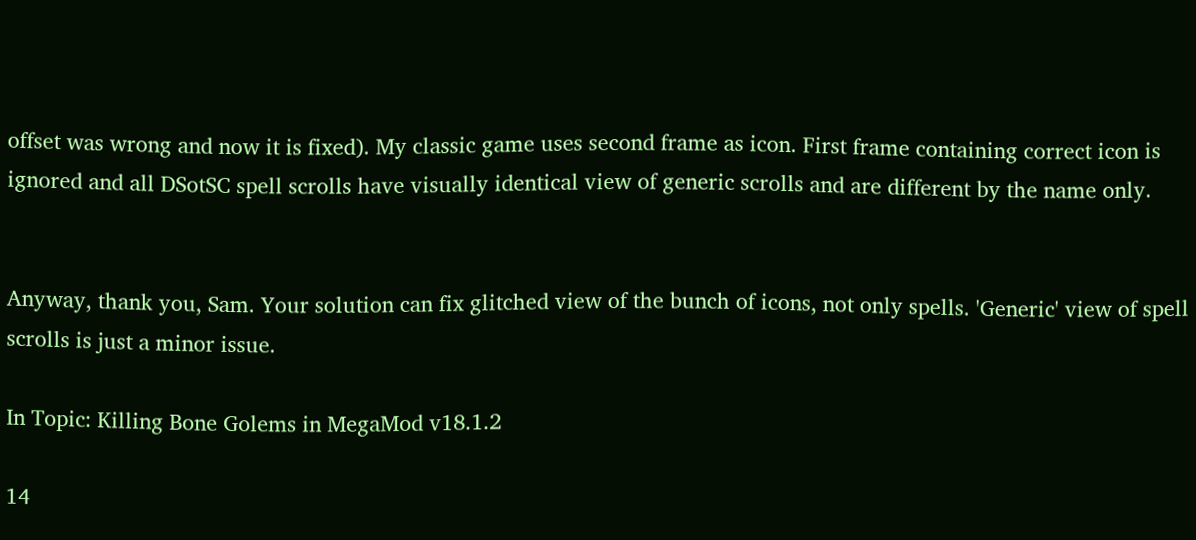offset was wrong and now it is fixed). My classic game uses second frame as icon. First frame containing correct icon is ignored and all DSotSC spell scrolls have visually identical view of generic scrolls and are different by the name only.


Anyway, thank you, Sam. Your solution can fix glitched view of the bunch of icons, not only spells. 'Generic' view of spell scrolls is just a minor issue.

In Topic: Killing Bone Golems in MegaMod v18.1.2

14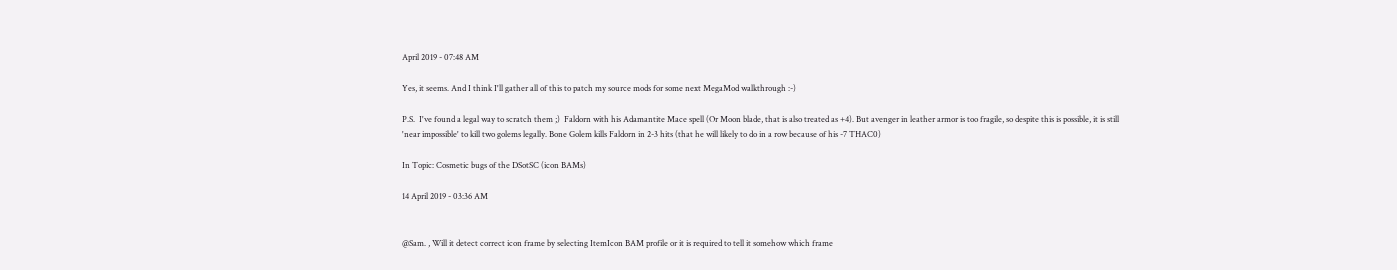April 2019 - 07:48 AM

Yes, it seems. And I think I'll gather all of this to patch my source mods for some next MegaMod walkthrough :-)

P.S.  I've found a legal way to scratch them ;)  Faldorn with his Adamantite Mace spell (Or Moon blade, that is also treated as +4). But avenger in leather armor is too fragile, so despite this is possible, it is still 'near impossible' to kill two golems legally. Bone Golem kills Faldorn in 2-3 hits (that he will likely to do in a row because of his -7 THAC0)

In Topic: Cosmetic bugs of the DSotSC (icon BAMs)

14 April 2019 - 03:36 AM


@Sam. , Will it detect correct icon frame by selecting ItemIcon BAM profile or it is required to tell it somehow which frame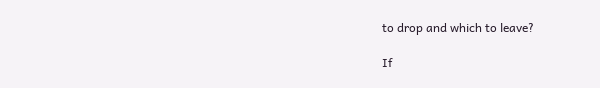to drop and which to leave?

If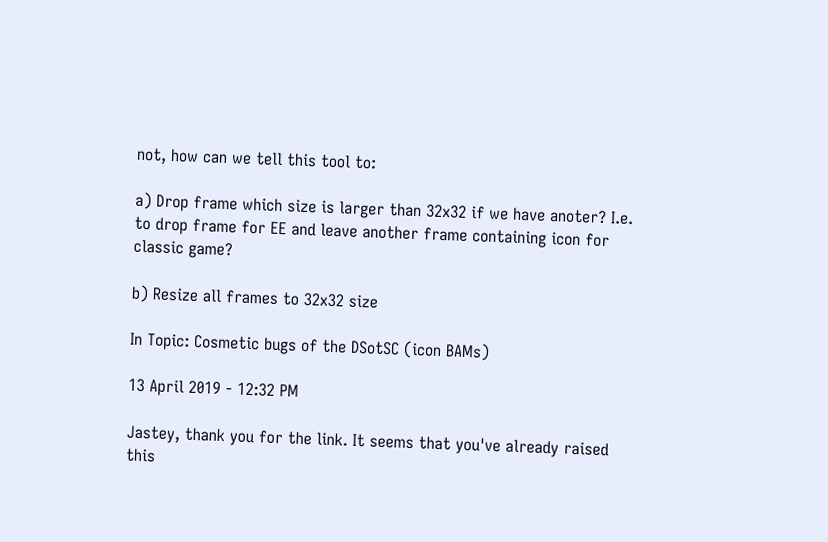not, how can we tell this tool to:

a) Drop frame which size is larger than 32x32 if we have anoter? I.e. to drop frame for EE and leave another frame containing icon for classic game?

b) Resize all frames to 32x32 size

In Topic: Cosmetic bugs of the DSotSC (icon BAMs)

13 April 2019 - 12:32 PM

Jastey, thank you for the link. It seems that you've already raised this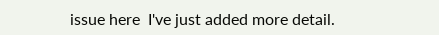issue here  I've just added more detail.